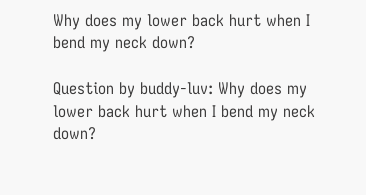Why does my lower back hurt when I bend my neck down?

Question by buddy-luv: Why does my lower back hurt when I bend my neck down?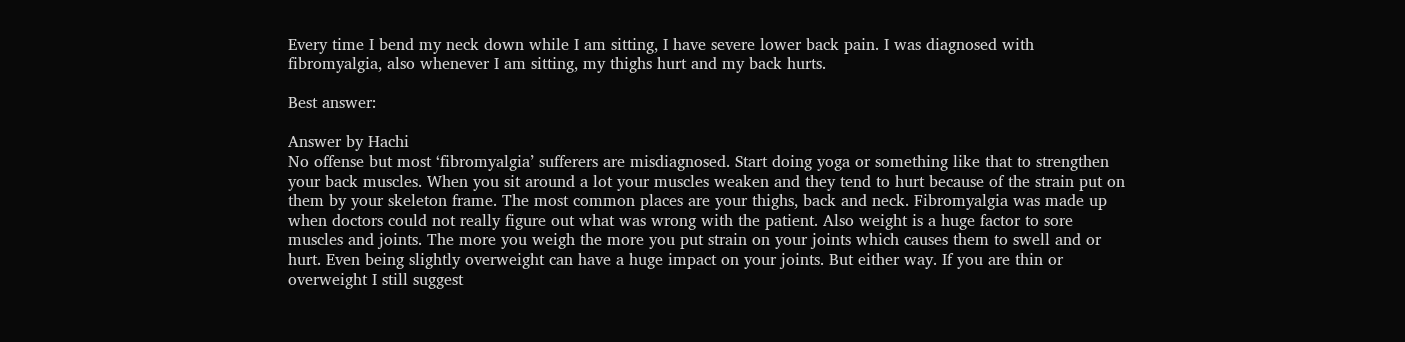Every time I bend my neck down while I am sitting, I have severe lower back pain. I was diagnosed with fibromyalgia, also whenever I am sitting, my thighs hurt and my back hurts.

Best answer:

Answer by Hachi
No offense but most ‘fibromyalgia’ sufferers are misdiagnosed. Start doing yoga or something like that to strengthen your back muscles. When you sit around a lot your muscles weaken and they tend to hurt because of the strain put on them by your skeleton frame. The most common places are your thighs, back and neck. Fibromyalgia was made up when doctors could not really figure out what was wrong with the patient. Also weight is a huge factor to sore muscles and joints. The more you weigh the more you put strain on your joints which causes them to swell and or hurt. Even being slightly overweight can have a huge impact on your joints. But either way. If you are thin or overweight I still suggest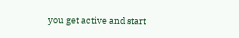you get active and start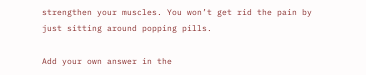strengthen your muscles. You won’t get rid the pain by just sitting around popping pills.

Add your own answer in the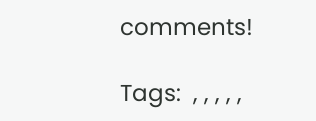comments!

Tags:  , , , , ,